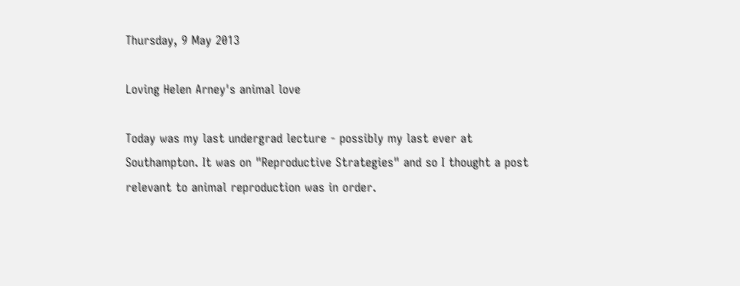Thursday, 9 May 2013

Loving Helen Arney's animal love

Today was my last undergrad lecture - possibly my last ever at Southampton. It was on "Reproductive Strategies" and so I thought a post relevant to animal reproduction was in order.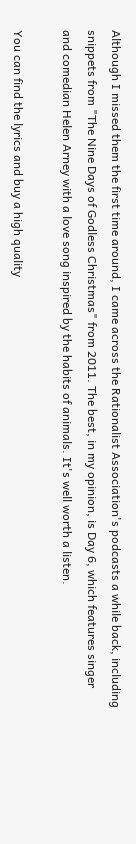Although I missed them the first time around, I came across the Rationalist Association's podcasts a while back, including snippets from "The Nine Days of Godless Christmas" from 2011. The best, in my opinion, is Day 6, which features singer and comedian Helen Arney with a love song inspired by the habits of animals. It's well worth a listen.

You can find the lyrics and buy a high quality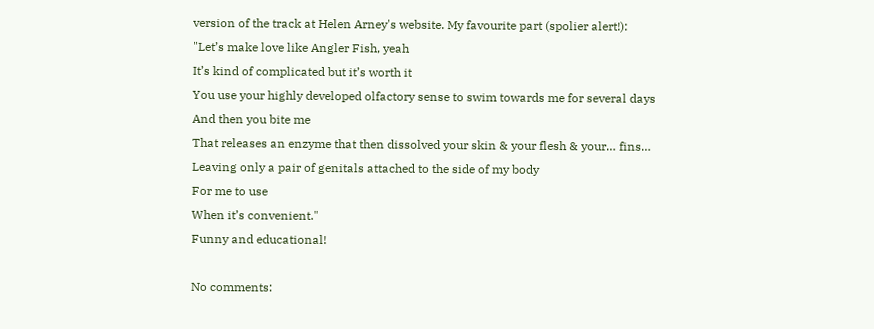version of the track at Helen Arney's website. My favourite part (spolier alert!):
"Let’s make love like Angler Fish, yeah
It’s kind of complicated but it’s worth it
You use your highly developed olfactory sense to swim towards me for several days
And then you bite me
That releases an enzyme that then dissolved your skin & your flesh & your… fins…
Leaving only a pair of genitals attached to the side of my body
For me to use
When it’s convenient."
Funny and educational!

No comments: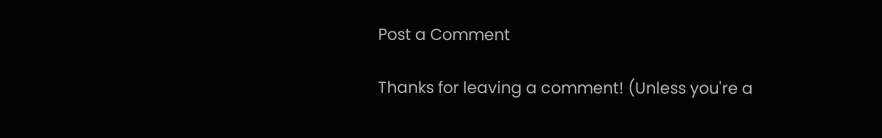Post a Comment

Thanks for leaving a comment! (Unless you're a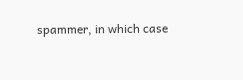spammer, in which case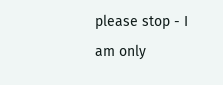please stop - I am only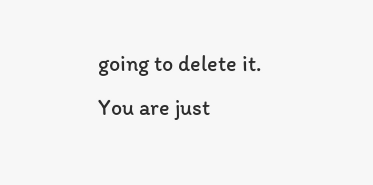going to delete it. You are just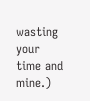wasting your time and mine.)